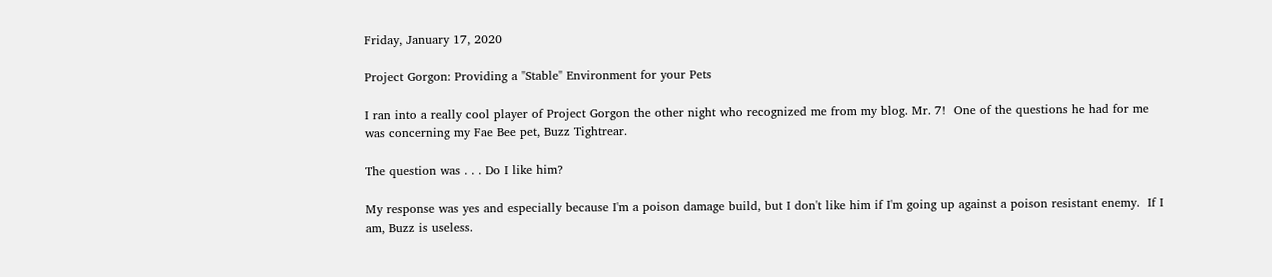Friday, January 17, 2020

Project Gorgon: Providing a "Stable" Environment for your Pets

I ran into a really cool player of Project Gorgon the other night who recognized me from my blog. Mr. 7!  One of the questions he had for me was concerning my Fae Bee pet, Buzz Tightrear.

The question was . . . Do I like him?

My response was yes and especially because I'm a poison damage build, but I don't like him if I'm going up against a poison resistant enemy.  If I am, Buzz is useless.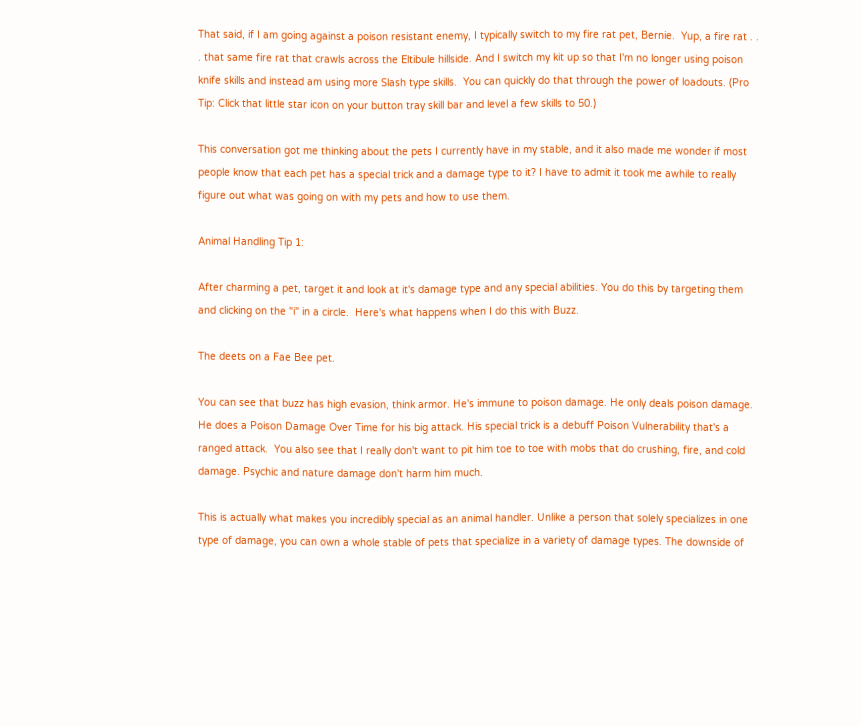That said, if I am going against a poison resistant enemy, I typically switch to my fire rat pet, Bernie.  Yup, a fire rat . . . that same fire rat that crawls across the Eltibule hillside. And I switch my kit up so that I'm no longer using poison knife skills and instead am using more Slash type skills.  You can quickly do that through the power of loadouts. (Pro Tip: Click that little star icon on your button tray skill bar and level a few skills to 50.)

This conversation got me thinking about the pets I currently have in my stable, and it also made me wonder if most people know that each pet has a special trick and a damage type to it? I have to admit it took me awhile to really figure out what was going on with my pets and how to use them.

Animal Handling Tip 1:

After charming a pet, target it and look at it's damage type and any special abilities. You do this by targeting them and clicking on the "i" in a circle.  Here's what happens when I do this with Buzz.

The deets on a Fae Bee pet.

You can see that buzz has high evasion, think armor. He's immune to poison damage. He only deals poison damage. He does a Poison Damage Over Time for his big attack. His special trick is a debuff Poison Vulnerability that's a ranged attack.  You also see that I really don't want to pit him toe to toe with mobs that do crushing, fire, and cold damage. Psychic and nature damage don't harm him much.

This is actually what makes you incredibly special as an animal handler. Unlike a person that solely specializes in one type of damage, you can own a whole stable of pets that specialize in a variety of damage types. The downside of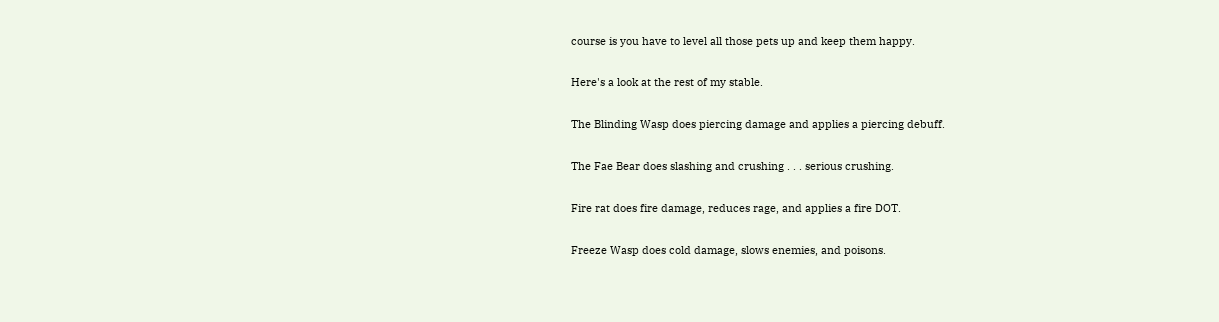course is you have to level all those pets up and keep them happy.

Here's a look at the rest of my stable.

The Blinding Wasp does piercing damage and applies a piercing debuff.

The Fae Bear does slashing and crushing . . . serious crushing.

Fire rat does fire damage, reduces rage, and applies a fire DOT.

Freeze Wasp does cold damage, slows enemies, and poisons.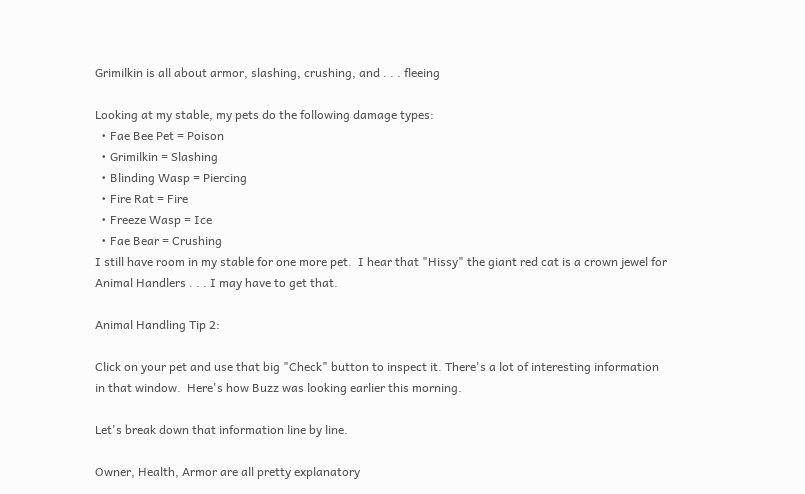Grimilkin is all about armor, slashing, crushing, and . . . fleeing

Looking at my stable, my pets do the following damage types:
  • Fae Bee Pet = Poison
  • Grimilkin = Slashing
  • Blinding Wasp = Piercing
  • Fire Rat = Fire
  • Freeze Wasp = Ice
  • Fae Bear = Crushing
I still have room in my stable for one more pet.  I hear that "Hissy" the giant red cat is a crown jewel for Animal Handlers . . . I may have to get that.

Animal Handling Tip 2:

Click on your pet and use that big "Check" button to inspect it. There's a lot of interesting information in that window.  Here's how Buzz was looking earlier this morning.

Let's break down that information line by line.

Owner, Health, Armor are all pretty explanatory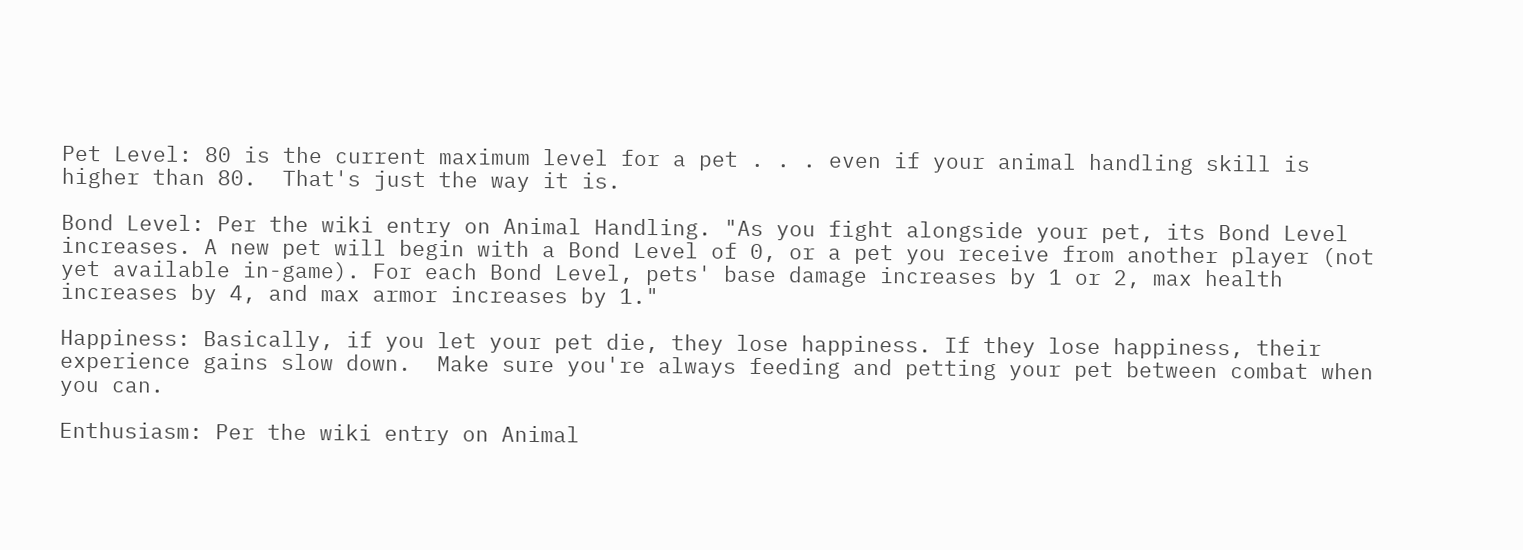Pet Level: 80 is the current maximum level for a pet . . . even if your animal handling skill is higher than 80.  That's just the way it is.

Bond Level: Per the wiki entry on Animal Handling. "As you fight alongside your pet, its Bond Level increases. A new pet will begin with a Bond Level of 0, or a pet you receive from another player (not yet available in-game). For each Bond Level, pets' base damage increases by 1 or 2, max health increases by 4, and max armor increases by 1."

Happiness: Basically, if you let your pet die, they lose happiness. If they lose happiness, their experience gains slow down.  Make sure you're always feeding and petting your pet between combat when you can.

Enthusiasm: Per the wiki entry on Animal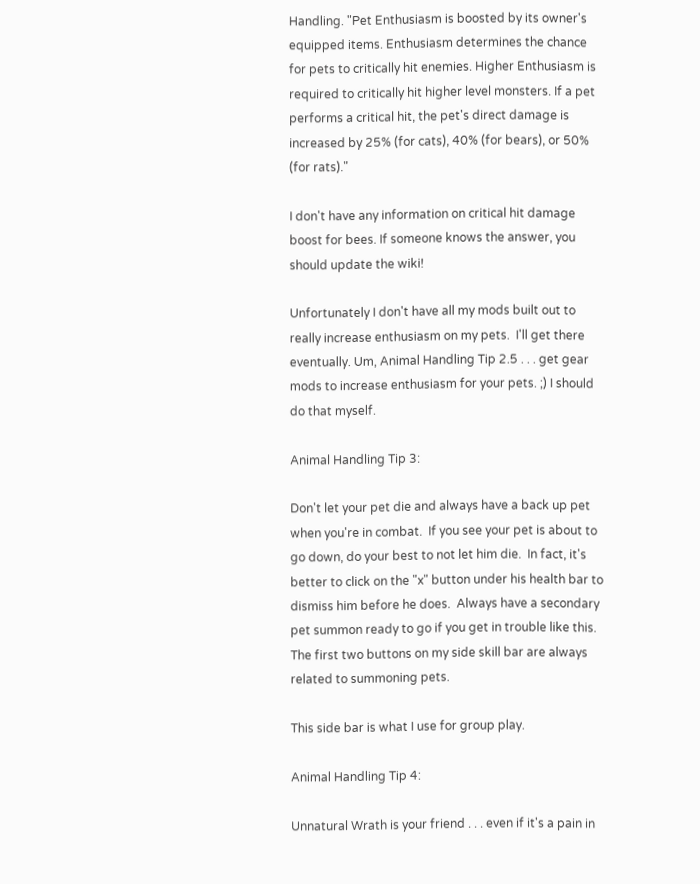Handling. "Pet Enthusiasm is boosted by its owner's equipped items. Enthusiasm determines the chance for pets to critically hit enemies. Higher Enthusiasm is required to critically hit higher level monsters. If a pet performs a critical hit, the pet's direct damage is increased by 25% (for cats), 40% (for bears), or 50% (for rats)."

I don't have any information on critical hit damage boost for bees. If someone knows the answer, you should update the wiki!

Unfortunately I don't have all my mods built out to really increase enthusiasm on my pets.  I'll get there eventually. Um, Animal Handling Tip 2.5 . . . get gear mods to increase enthusiasm for your pets. ;) I should do that myself.

Animal Handling Tip 3:

Don't let your pet die and always have a back up pet when you're in combat.  If you see your pet is about to go down, do your best to not let him die.  In fact, it's better to click on the "x" button under his health bar to dismiss him before he does.  Always have a secondary pet summon ready to go if you get in trouble like this.  The first two buttons on my side skill bar are always related to summoning pets.

This side bar is what I use for group play.

Animal Handling Tip 4:

Unnatural Wrath is your friend . . . even if it's a pain in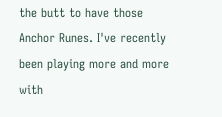the butt to have those Anchor Runes. I've recently been playing more and more with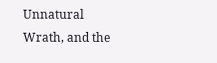Unnatural Wrath, and the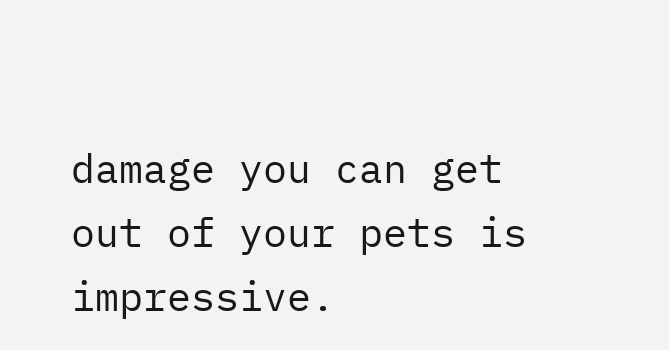damage you can get out of your pets is impressive.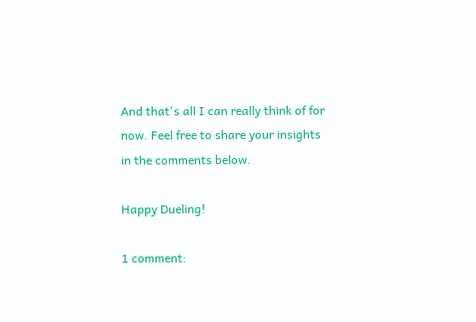And that's all I can really think of for now. Feel free to share your insights in the comments below.

Happy Dueling!

1 comment: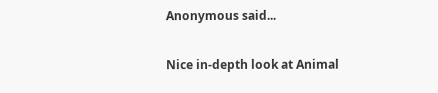Anonymous said...

Nice in-depth look at Animal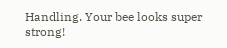Handling. Your bee looks super strong!